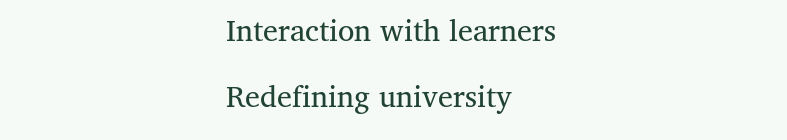Interaction with learners

Redefining university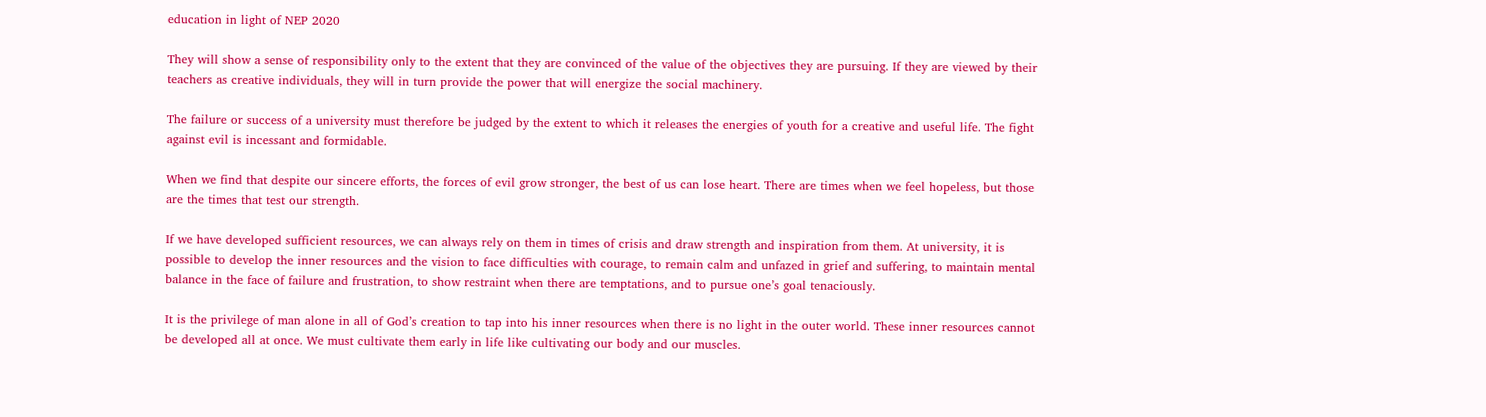education in light of NEP 2020

They will show a sense of responsibility only to the extent that they are convinced of the value of the objectives they are pursuing. If they are viewed by their teachers as creative individuals, they will in turn provide the power that will energize the social machinery.

The failure or success of a university must therefore be judged by the extent to which it releases the energies of youth for a creative and useful life. The fight against evil is incessant and formidable.

When we find that despite our sincere efforts, the forces of evil grow stronger, the best of us can lose heart. There are times when we feel hopeless, but those are the times that test our strength.

If we have developed sufficient resources, we can always rely on them in times of crisis and draw strength and inspiration from them. At university, it is possible to develop the inner resources and the vision to face difficulties with courage, to remain calm and unfazed in grief and suffering, to maintain mental balance in the face of failure and frustration, to show restraint when there are temptations, and to pursue one’s goal tenaciously.

It is the privilege of man alone in all of God’s creation to tap into his inner resources when there is no light in the outer world. These inner resources cannot be developed all at once. We must cultivate them early in life like cultivating our body and our muscles.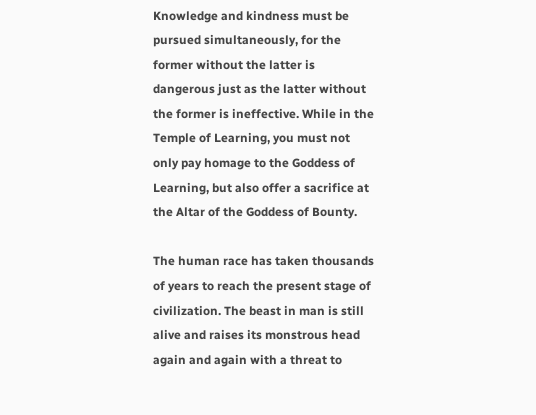Knowledge and kindness must be pursued simultaneously, for the former without the latter is dangerous just as the latter without the former is ineffective. While in the Temple of Learning, you must not only pay homage to the Goddess of Learning, but also offer a sacrifice at the Altar of the Goddess of Bounty.

The human race has taken thousands of years to reach the present stage of civilization. The beast in man is still alive and raises its monstrous head again and again with a threat to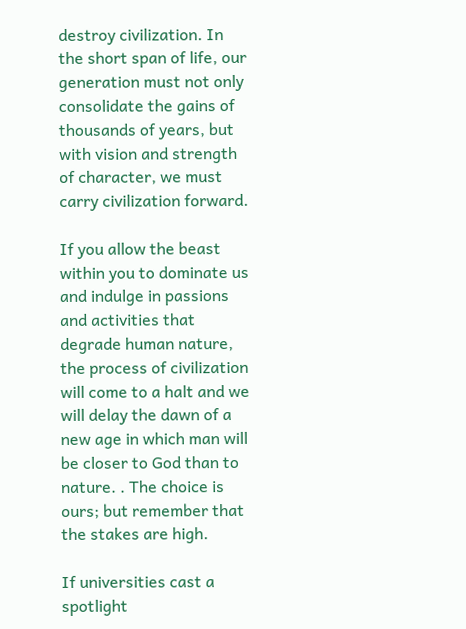destroy civilization. In the short span of life, our generation must not only consolidate the gains of thousands of years, but with vision and strength of character, we must carry civilization forward.

If you allow the beast within you to dominate us and indulge in passions and activities that degrade human nature, the process of civilization will come to a halt and we will delay the dawn of a new age in which man will be closer to God than to nature. . The choice is ours; but remember that the stakes are high.

If universities cast a spotlight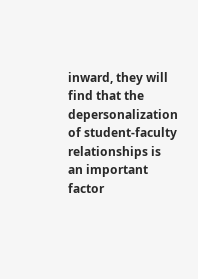inward, they will find that the depersonalization of student-faculty relationships is an important factor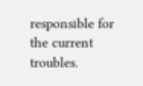responsible for the current troubles.